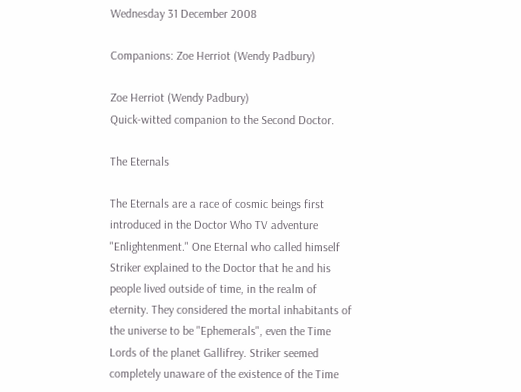Wednesday 31 December 2008

Companions: Zoe Herriot (Wendy Padbury)

Zoe Herriot (Wendy Padbury)
Quick-witted companion to the Second Doctor.

The Eternals

The Eternals are a race of cosmic beings first introduced in the Doctor Who TV adventure "Enlightenment." One Eternal who called himself Striker explained to the Doctor that he and his people lived outside of time, in the realm of eternity. They considered the mortal inhabitants of the universe to be "Ephemerals", even the Time Lords of the planet Gallifrey. Striker seemed completely unaware of the existence of the Time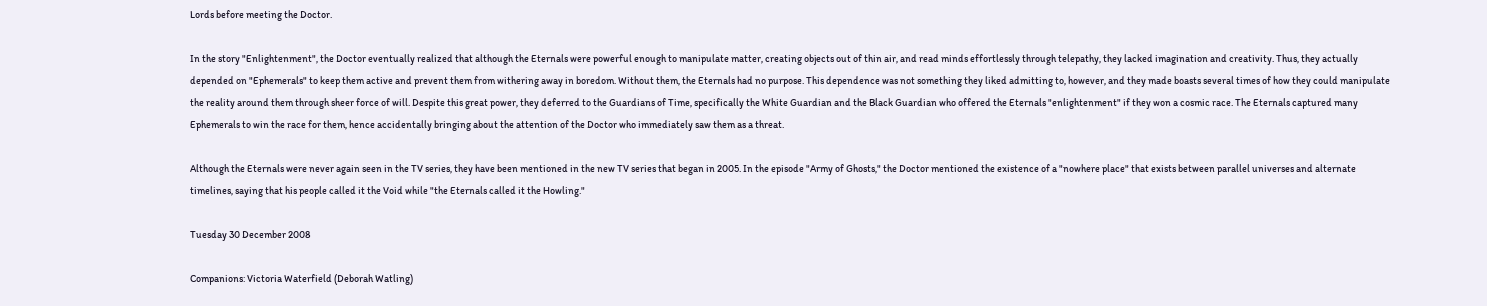Lords before meeting the Doctor.

In the story "Enlightenment", the Doctor eventually realized that although the Eternals were powerful enough to manipulate matter, creating objects out of thin air, and read minds effortlessly through telepathy, they lacked imagination and creativity. Thus, they actually depended on "Ephemerals" to keep them active and prevent them from withering away in boredom. Without them, the Eternals had no purpose. This dependence was not something they liked admitting to, however, and they made boasts several times of how they could manipulate the reality around them through sheer force of will. Despite this great power, they deferred to the Guardians of Time, specifically the White Guardian and the Black Guardian who offered the Eternals "enlightenment" if they won a cosmic race. The Eternals captured many Ephemerals to win the race for them, hence accidentally bringing about the attention of the Doctor who immediately saw them as a threat.

Although the Eternals were never again seen in the TV series, they have been mentioned in the new TV series that began in 2005. In the episode "Army of Ghosts," the Doctor mentioned the existence of a "nowhere place" that exists between parallel universes and alternate timelines, saying that his people called it the Void while "the Eternals called it the Howling."

Tuesday 30 December 2008

Companions: Victoria Waterfield (Deborah Watling)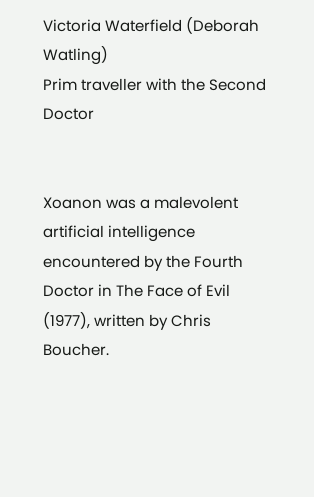Victoria Waterfield (Deborah Watling)
Prim traveller with the Second Doctor


Xoanon was a malevolent artificial intelligence encountered by the Fourth Doctor in The Face of Evil (1977), written by Chris Boucher.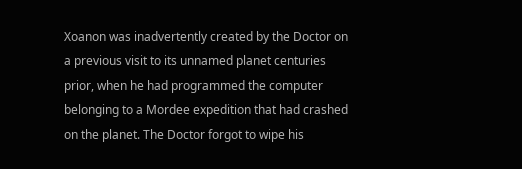Xoanon was inadvertently created by the Doctor on a previous visit to its unnamed planet centuries prior, when he had programmed the computer belonging to a Mordee expedition that had crashed on the planet. The Doctor forgot to wipe his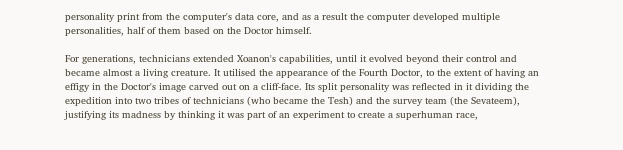personality print from the computer's data core, and as a result the computer developed multiple personalities, half of them based on the Doctor himself.

For generations, technicians extended Xoanon's capabilities, until it evolved beyond their control and became almost a living creature. It utilised the appearance of the Fourth Doctor, to the extent of having an effigy in the Doctor's image carved out on a cliff-face. Its split personality was reflected in it dividing the expedition into two tribes of technicians (who became the Tesh) and the survey team (the Sevateem), justifying its madness by thinking it was part of an experiment to create a superhuman race,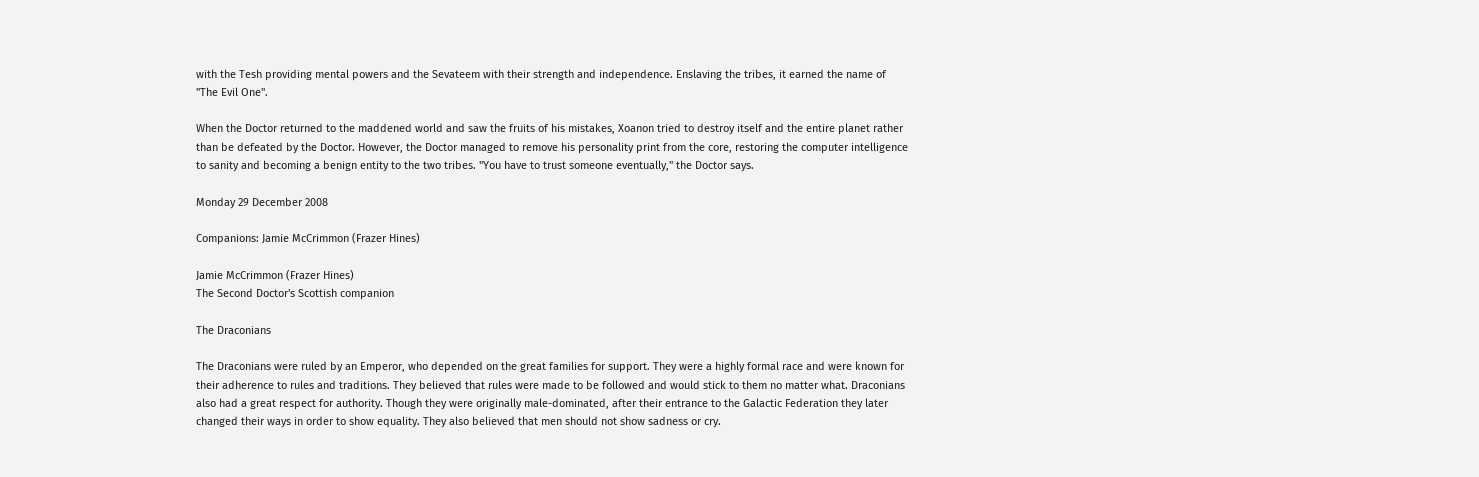with the Tesh providing mental powers and the Sevateem with their strength and independence. Enslaving the tribes, it earned the name of "The Evil One".

When the Doctor returned to the maddened world and saw the fruits of his mistakes, Xoanon tried to destroy itself and the entire planet rather than be defeated by the Doctor. However, the Doctor managed to remove his personality print from the core, restoring the computer intelligence to sanity and becoming a benign entity to the two tribes. "You have to trust someone eventually," the Doctor says.

Monday 29 December 2008

Companions: Jamie McCrimmon (Frazer Hines)

Jamie McCrimmon (Frazer Hines)
The Second Doctor's Scottish companion

The Draconians

The Draconians were ruled by an Emperor, who depended on the great families for support. They were a highly formal race and were known for their adherence to rules and traditions. They believed that rules were made to be followed and would stick to them no matter what. Draconians also had a great respect for authority. Though they were originally male-dominated, after their entrance to the Galactic Federation they later changed their ways in order to show equality. They also believed that men should not show sadness or cry.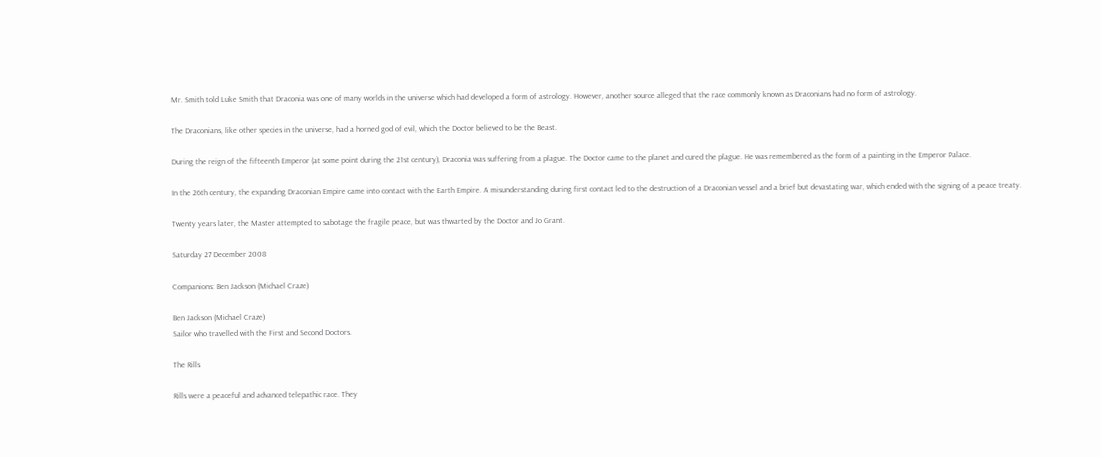Mr. Smith told Luke Smith that Draconia was one of many worlds in the universe which had developed a form of astrology. However, another source alleged that the race commonly known as Draconians had no form of astrology.

The Draconians, like other species in the universe, had a horned god of evil, which the Doctor believed to be the Beast.

During the reign of the fifteenth Emperor (at some point during the 21st century), Draconia was suffering from a plague. The Doctor came to the planet and cured the plague. He was remembered as the form of a painting in the Emperor Palace.

In the 26th century, the expanding Draconian Empire came into contact with the Earth Empire. A misunderstanding during first contact led to the destruction of a Draconian vessel and a brief but devastating war, which ended with the signing of a peace treaty.

Twenty years later, the Master attempted to sabotage the fragile peace, but was thwarted by the Doctor and Jo Grant.

Saturday 27 December 2008

Companions: Ben Jackson (Michael Craze)

Ben Jackson (Michael Craze)
Sailor who travelled with the First and Second Doctors.

The Rills

Rills were a peaceful and advanced telepathic race. They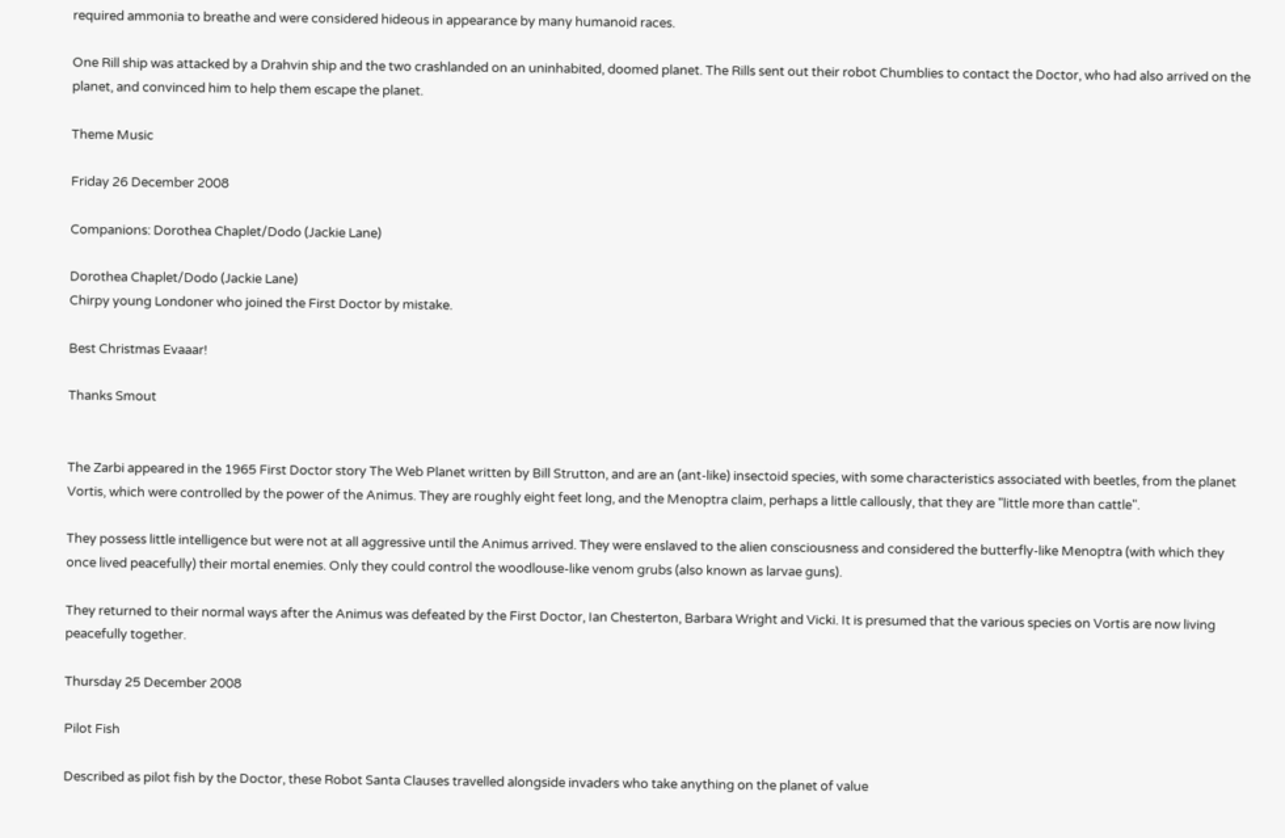required ammonia to breathe and were considered hideous in appearance by many humanoid races.

One Rill ship was attacked by a Drahvin ship and the two crashlanded on an uninhabited, doomed planet. The Rills sent out their robot Chumblies to contact the Doctor, who had also arrived on the planet, and convinced him to help them escape the planet.

Theme Music

Friday 26 December 2008

Companions: Dorothea Chaplet/Dodo (Jackie Lane)

Dorothea Chaplet/Dodo (Jackie Lane)
Chirpy young Londoner who joined the First Doctor by mistake.

Best Christmas Evaaar!

Thanks Smout


The Zarbi appeared in the 1965 First Doctor story The Web Planet written by Bill Strutton, and are an (ant-like) insectoid species, with some characteristics associated with beetles, from the planet Vortis, which were controlled by the power of the Animus. They are roughly eight feet long, and the Menoptra claim, perhaps a little callously, that they are "little more than cattle".

They possess little intelligence but were not at all aggressive until the Animus arrived. They were enslaved to the alien consciousness and considered the butterfly-like Menoptra (with which they once lived peacefully) their mortal enemies. Only they could control the woodlouse-like venom grubs (also known as larvae guns).

They returned to their normal ways after the Animus was defeated by the First Doctor, Ian Chesterton, Barbara Wright and Vicki. It is presumed that the various species on Vortis are now living peacefully together.

Thursday 25 December 2008

Pilot Fish

Described as pilot fish by the Doctor, these Robot Santa Clauses travelled alongside invaders who take anything on the planet of value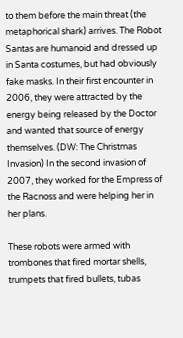to them before the main threat (the metaphorical shark) arrives. The Robot Santas are humanoid and dressed up in Santa costumes, but had obviously fake masks. In their first encounter in 2006, they were attracted by the energy being released by the Doctor and wanted that source of energy themselves. (DW: The Christmas Invasion) In the second invasion of 2007, they worked for the Empress of the Racnoss and were helping her in her plans.

These robots were armed with trombones that fired mortar shells, trumpets that fired bullets, tubas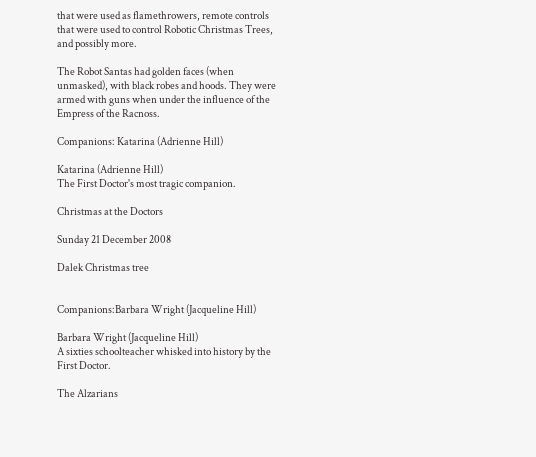that were used as flamethrowers, remote controls that were used to control Robotic Christmas Trees, and possibly more.

The Robot Santas had golden faces (when unmasked), with black robes and hoods. They were armed with guns when under the influence of the Empress of the Racnoss.

Companions: Katarina (Adrienne Hill)

Katarina (Adrienne Hill)
The First Doctor's most tragic companion.

Christmas at the Doctors

Sunday 21 December 2008

Dalek Christmas tree


Companions:Barbara Wright (Jacqueline Hill)

Barbara Wright (Jacqueline Hill)
A sixties schoolteacher whisked into history by the First Doctor.

The Alzarians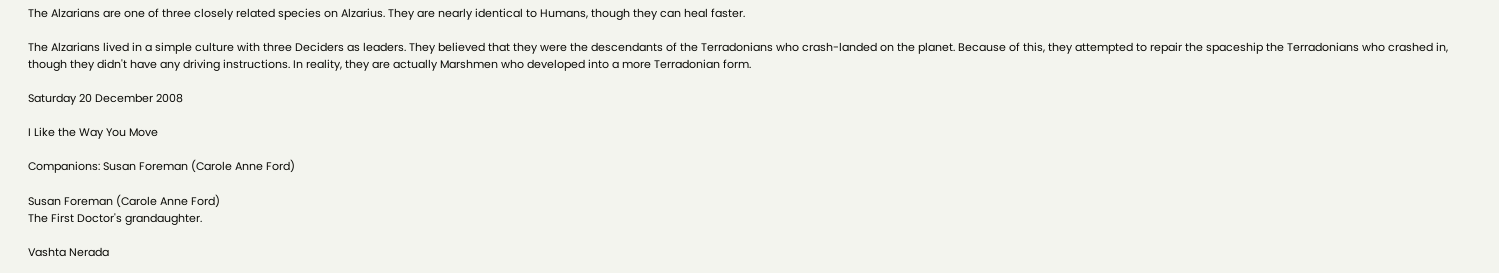The Alzarians are one of three closely related species on Alzarius. They are nearly identical to Humans, though they can heal faster.

The Alzarians lived in a simple culture with three Deciders as leaders. They believed that they were the descendants of the Terradonians who crash-landed on the planet. Because of this, they attempted to repair the spaceship the Terradonians who crashed in, though they didn't have any driving instructions. In reality, they are actually Marshmen who developed into a more Terradonian form.

Saturday 20 December 2008

I Like the Way You Move

Companions: Susan Foreman (Carole Anne Ford)

Susan Foreman (Carole Anne Ford)
The First Doctor's grandaughter.

Vashta Nerada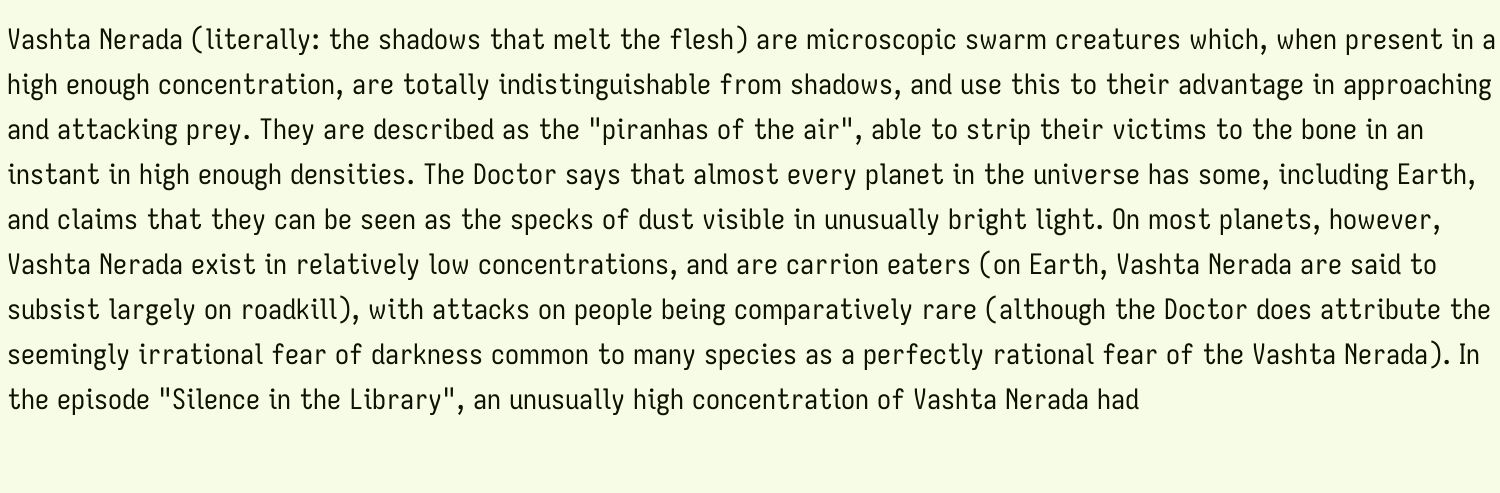Vashta Nerada (literally: the shadows that melt the flesh) are microscopic swarm creatures which, when present in a high enough concentration, are totally indistinguishable from shadows, and use this to their advantage in approaching and attacking prey. They are described as the "piranhas of the air", able to strip their victims to the bone in an instant in high enough densities. The Doctor says that almost every planet in the universe has some, including Earth, and claims that they can be seen as the specks of dust visible in unusually bright light. On most planets, however, Vashta Nerada exist in relatively low concentrations, and are carrion eaters (on Earth, Vashta Nerada are said to subsist largely on roadkill), with attacks on people being comparatively rare (although the Doctor does attribute the seemingly irrational fear of darkness common to many species as a perfectly rational fear of the Vashta Nerada). In the episode "Silence in the Library", an unusually high concentration of Vashta Nerada had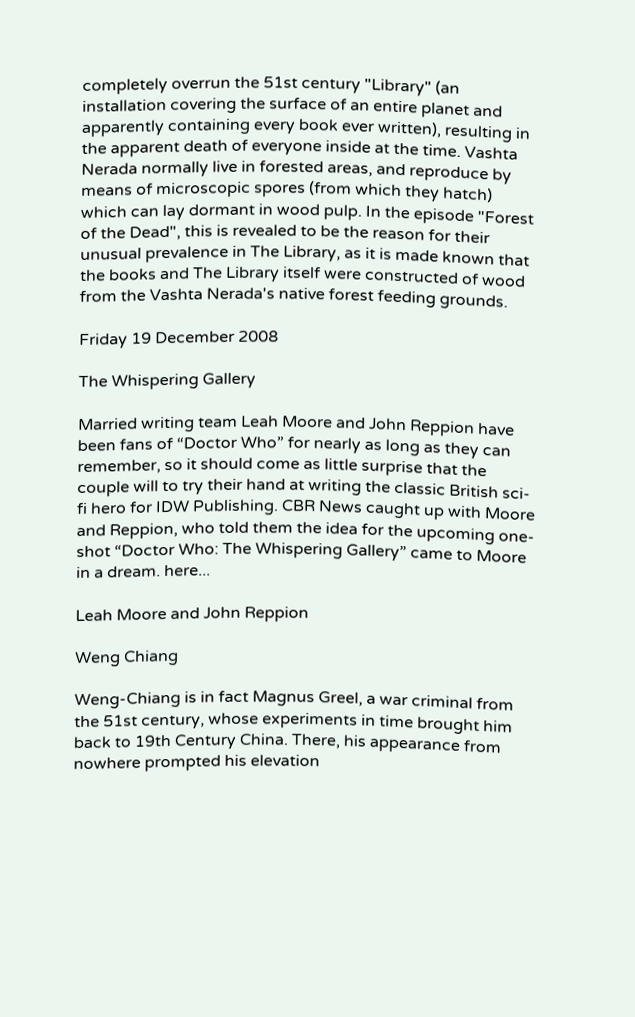completely overrun the 51st century "Library" (an installation covering the surface of an entire planet and apparently containing every book ever written), resulting in the apparent death of everyone inside at the time. Vashta Nerada normally live in forested areas, and reproduce by means of microscopic spores (from which they hatch) which can lay dormant in wood pulp. In the episode "Forest of the Dead", this is revealed to be the reason for their unusual prevalence in The Library, as it is made known that the books and The Library itself were constructed of wood from the Vashta Nerada's native forest feeding grounds.

Friday 19 December 2008

The Whispering Gallery

Married writing team Leah Moore and John Reppion have been fans of “Doctor Who” for nearly as long as they can remember, so it should come as little surprise that the couple will to try their hand at writing the classic British sci-fi hero for IDW Publishing. CBR News caught up with Moore and Reppion, who told them the idea for the upcoming one-shot “Doctor Who: The Whispering Gallery” came to Moore in a dream. here...

Leah Moore and John Reppion

Weng Chiang

Weng-Chiang is in fact Magnus Greel, a war criminal from the 51st century, whose experiments in time brought him back to 19th Century China. There, his appearance from nowhere prompted his elevation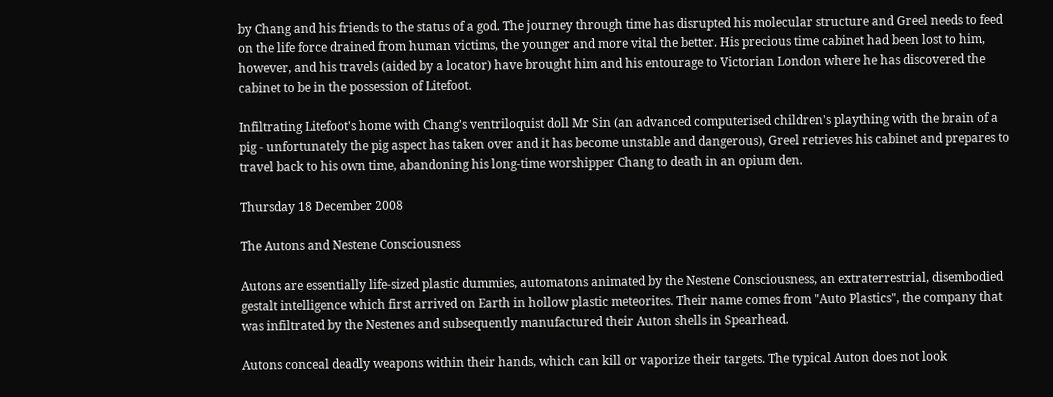by Chang and his friends to the status of a god. The journey through time has disrupted his molecular structure and Greel needs to feed on the life force drained from human victims, the younger and more vital the better. His precious time cabinet had been lost to him, however, and his travels (aided by a locator) have brought him and his entourage to Victorian London where he has discovered the cabinet to be in the possession of Litefoot.

Infiltrating Litefoot's home with Chang's ventriloquist doll Mr Sin (an advanced computerised children's plaything with the brain of a pig - unfortunately the pig aspect has taken over and it has become unstable and dangerous), Greel retrieves his cabinet and prepares to travel back to his own time, abandoning his long-time worshipper Chang to death in an opium den.

Thursday 18 December 2008

The Autons and Nestene Consciousness

Autons are essentially life-sized plastic dummies, automatons animated by the Nestene Consciousness, an extraterrestrial, disembodied gestalt intelligence which first arrived on Earth in hollow plastic meteorites. Their name comes from "Auto Plastics", the company that was infiltrated by the Nestenes and subsequently manufactured their Auton shells in Spearhead.

Autons conceal deadly weapons within their hands, which can kill or vaporize their targets. The typical Auton does not look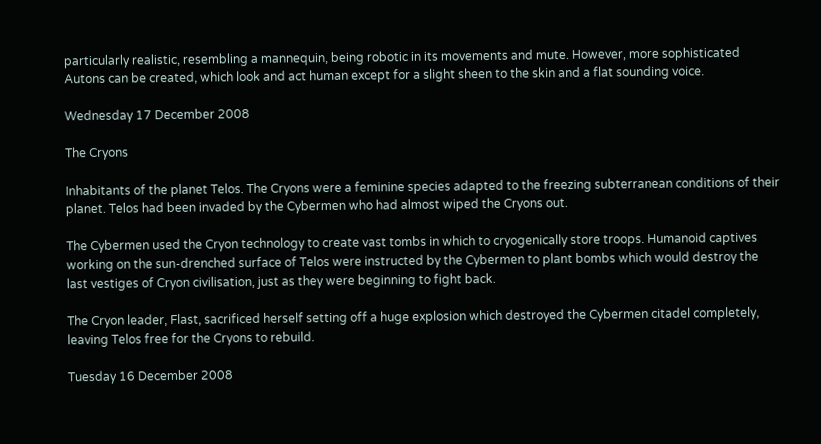particularly realistic, resembling a mannequin, being robotic in its movements and mute. However, more sophisticated Autons can be created, which look and act human except for a slight sheen to the skin and a flat sounding voice.

Wednesday 17 December 2008

The Cryons

Inhabitants of the planet Telos. The Cryons were a feminine species adapted to the freezing subterranean conditions of their planet. Telos had been invaded by the Cybermen who had almost wiped the Cryons out.

The Cybermen used the Cryon technology to create vast tombs in which to cryogenically store troops. Humanoid captives working on the sun-drenched surface of Telos were instructed by the Cybermen to plant bombs which would destroy the last vestiges of Cryon civilisation, just as they were beginning to fight back.

The Cryon leader, Flast, sacrificed herself setting off a huge explosion which destroyed the Cybermen citadel completely, leaving Telos free for the Cryons to rebuild.

Tuesday 16 December 2008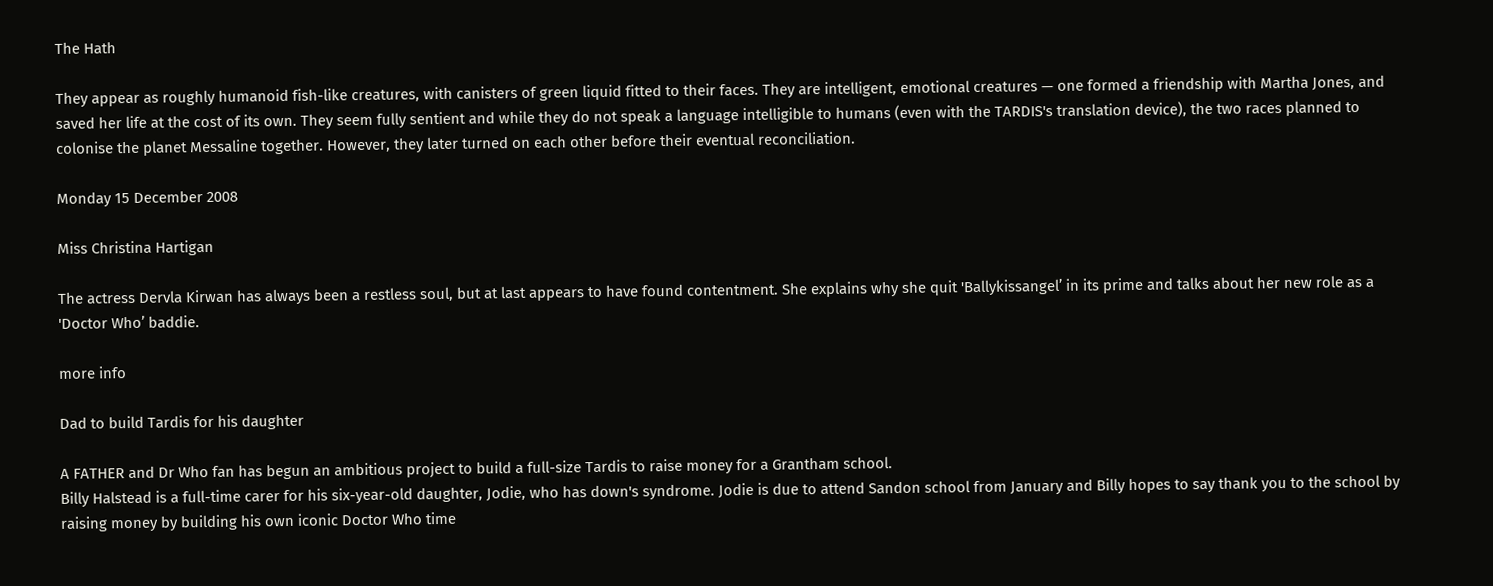The Hath

They appear as roughly humanoid fish-like creatures, with canisters of green liquid fitted to their faces. They are intelligent, emotional creatures — one formed a friendship with Martha Jones, and saved her life at the cost of its own. They seem fully sentient and while they do not speak a language intelligible to humans (even with the TARDIS's translation device), the two races planned to colonise the planet Messaline together. However, they later turned on each other before their eventual reconciliation.

Monday 15 December 2008

Miss Christina Hartigan

The actress Dervla Kirwan has always been a restless soul, but at last appears to have found contentment. She explains why she quit 'Ballykissangel’ in its prime and talks about her new role as a 'Doctor Who’ baddie.

more info

Dad to build Tardis for his daughter

A FATHER and Dr Who fan has begun an ambitious project to build a full-size Tardis to raise money for a Grantham school.
Billy Halstead is a full-time carer for his six-year-old daughter, Jodie, who has down's syndrome. Jodie is due to attend Sandon school from January and Billy hopes to say thank you to the school by raising money by building his own iconic Doctor Who time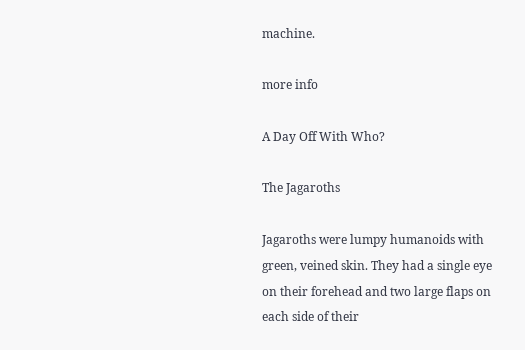machine.

more info

A Day Off With Who?

The Jagaroths

Jagaroths were lumpy humanoids with green, veined skin. They had a single eye on their forehead and two large flaps on each side of their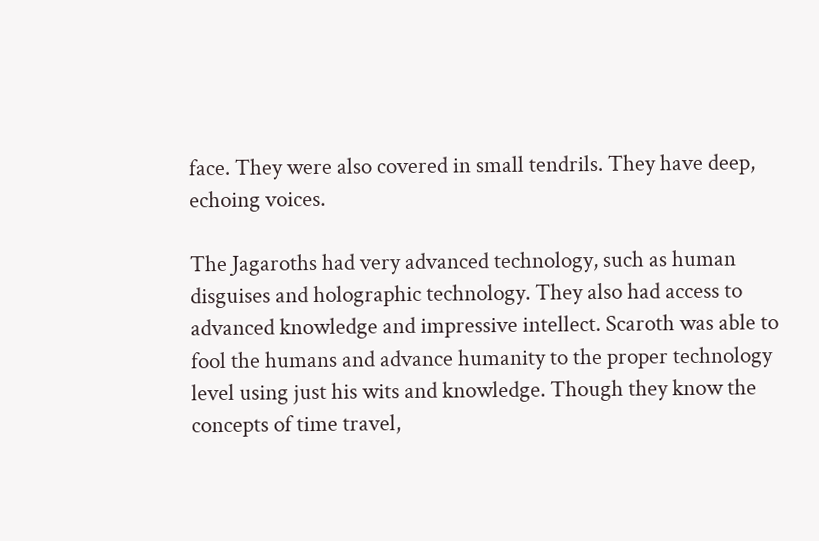face. They were also covered in small tendrils. They have deep, echoing voices.

The Jagaroths had very advanced technology, such as human disguises and holographic technology. They also had access to advanced knowledge and impressive intellect. Scaroth was able to fool the humans and advance humanity to the proper technology level using just his wits and knowledge. Though they know the concepts of time travel,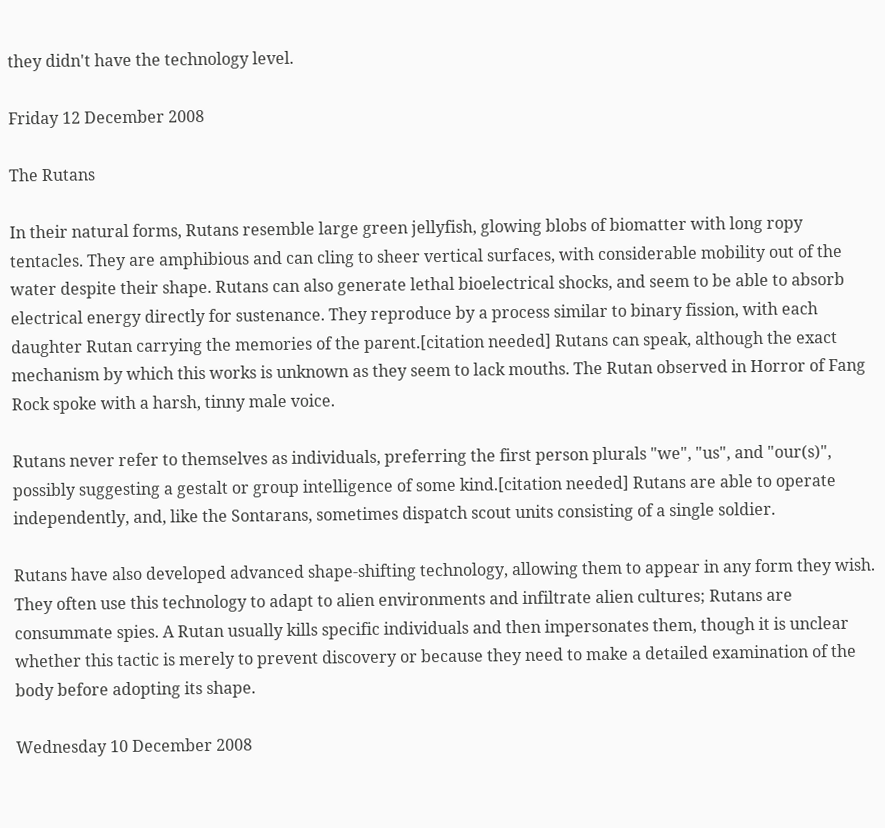they didn't have the technology level.

Friday 12 December 2008

The Rutans

In their natural forms, Rutans resemble large green jellyfish, glowing blobs of biomatter with long ropy tentacles. They are amphibious and can cling to sheer vertical surfaces, with considerable mobility out of the water despite their shape. Rutans can also generate lethal bioelectrical shocks, and seem to be able to absorb electrical energy directly for sustenance. They reproduce by a process similar to binary fission, with each daughter Rutan carrying the memories of the parent.[citation needed] Rutans can speak, although the exact mechanism by which this works is unknown as they seem to lack mouths. The Rutan observed in Horror of Fang Rock spoke with a harsh, tinny male voice.

Rutans never refer to themselves as individuals, preferring the first person plurals "we", "us", and "our(s)", possibly suggesting a gestalt or group intelligence of some kind.[citation needed] Rutans are able to operate independently, and, like the Sontarans, sometimes dispatch scout units consisting of a single soldier.

Rutans have also developed advanced shape-shifting technology, allowing them to appear in any form they wish. They often use this technology to adapt to alien environments and infiltrate alien cultures; Rutans are consummate spies. A Rutan usually kills specific individuals and then impersonates them, though it is unclear whether this tactic is merely to prevent discovery or because they need to make a detailed examination of the body before adopting its shape.

Wednesday 10 December 2008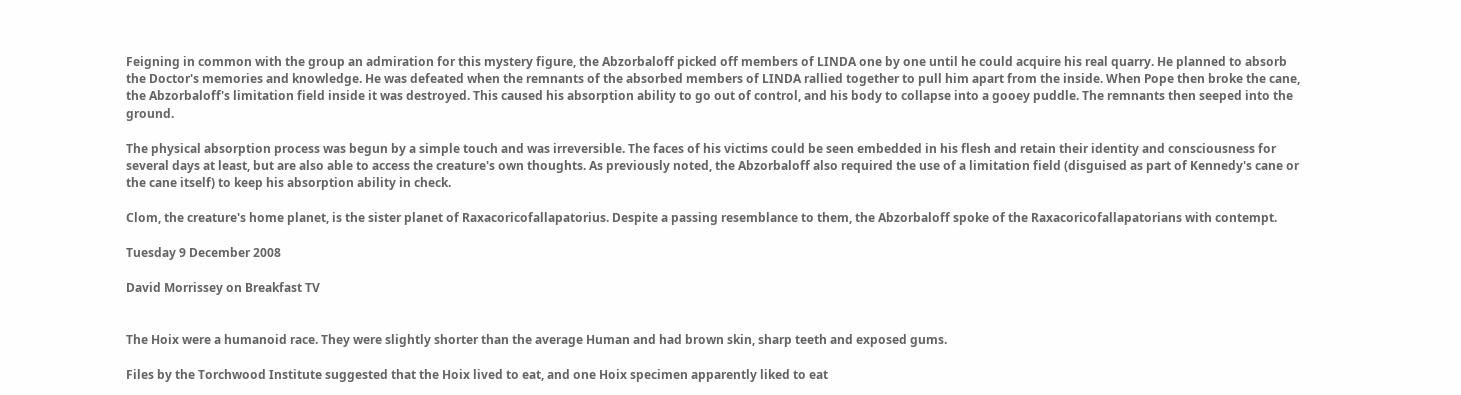Feigning in common with the group an admiration for this mystery figure, the Abzorbaloff picked off members of LINDA one by one until he could acquire his real quarry. He planned to absorb the Doctor's memories and knowledge. He was defeated when the remnants of the absorbed members of LINDA rallied together to pull him apart from the inside. When Pope then broke the cane, the Abzorbaloff's limitation field inside it was destroyed. This caused his absorption ability to go out of control, and his body to collapse into a gooey puddle. The remnants then seeped into the ground.

The physical absorption process was begun by a simple touch and was irreversible. The faces of his victims could be seen embedded in his flesh and retain their identity and consciousness for several days at least, but are also able to access the creature's own thoughts. As previously noted, the Abzorbaloff also required the use of a limitation field (disguised as part of Kennedy's cane or the cane itself) to keep his absorption ability in check.

Clom, the creature's home planet, is the sister planet of Raxacoricofallapatorius. Despite a passing resemblance to them, the Abzorbaloff spoke of the Raxacoricofallapatorians with contempt.

Tuesday 9 December 2008

David Morrissey on Breakfast TV


The Hoix were a humanoid race. They were slightly shorter than the average Human and had brown skin, sharp teeth and exposed gums.

Files by the Torchwood Institute suggested that the Hoix lived to eat, and one Hoix specimen apparently liked to eat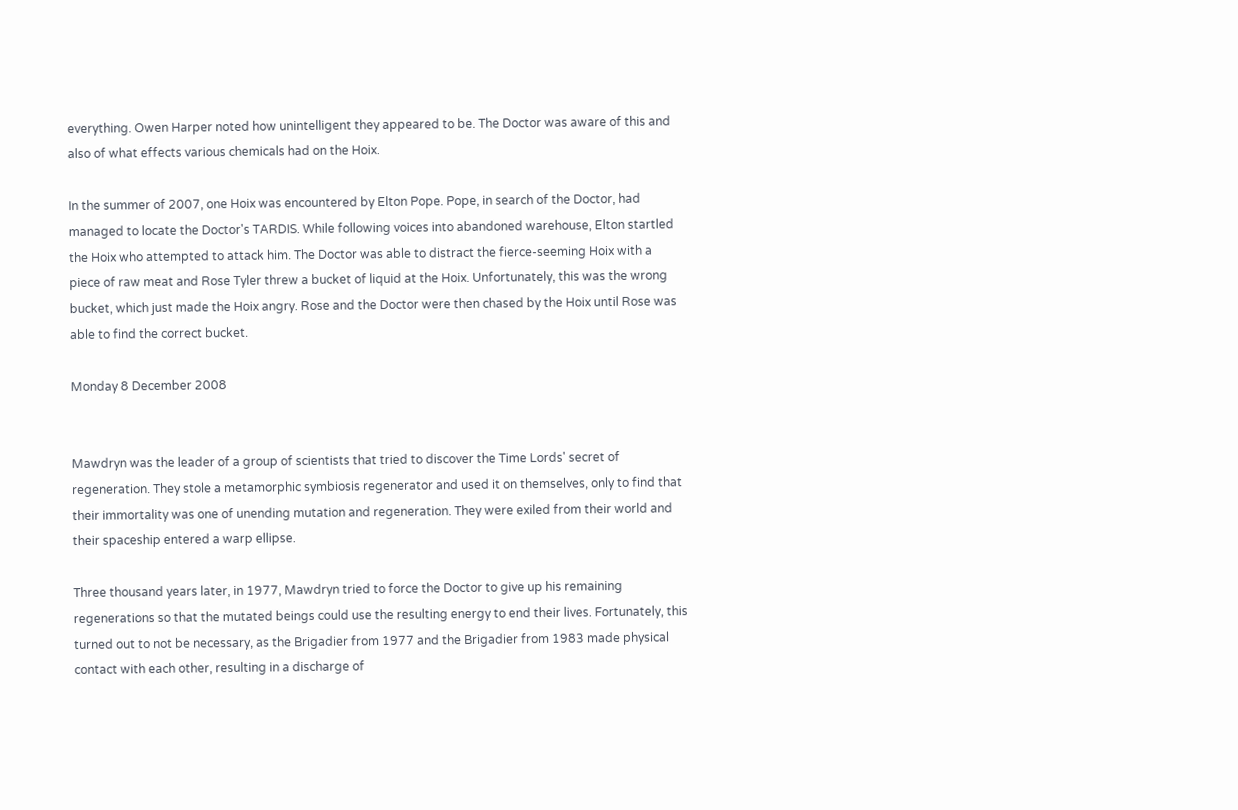everything. Owen Harper noted how unintelligent they appeared to be. The Doctor was aware of this and also of what effects various chemicals had on the Hoix.

In the summer of 2007, one Hoix was encountered by Elton Pope. Pope, in search of the Doctor, had managed to locate the Doctor's TARDIS. While following voices into abandoned warehouse, Elton startled the Hoix who attempted to attack him. The Doctor was able to distract the fierce-seeming Hoix with a piece of raw meat and Rose Tyler threw a bucket of liquid at the Hoix. Unfortunately, this was the wrong bucket, which just made the Hoix angry. Rose and the Doctor were then chased by the Hoix until Rose was able to find the correct bucket.

Monday 8 December 2008


Mawdryn was the leader of a group of scientists that tried to discover the Time Lords' secret of regeneration. They stole a metamorphic symbiosis regenerator and used it on themselves, only to find that their immortality was one of unending mutation and regeneration. They were exiled from their world and their spaceship entered a warp ellipse.

Three thousand years later, in 1977, Mawdryn tried to force the Doctor to give up his remaining regenerations so that the mutated beings could use the resulting energy to end their lives. Fortunately, this turned out to not be necessary, as the Brigadier from 1977 and the Brigadier from 1983 made physical contact with each other, resulting in a discharge of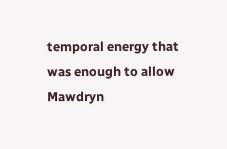temporal energy that was enough to allow Mawdryn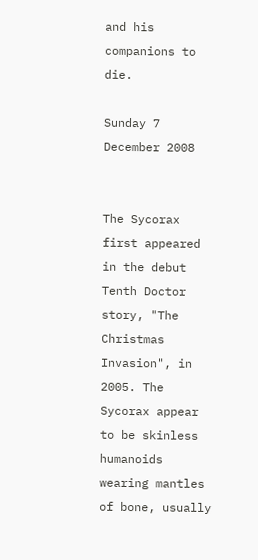and his companions to die.

Sunday 7 December 2008


The Sycorax first appeared in the debut Tenth Doctor story, "The Christmas Invasion", in 2005. The Sycorax appear to be skinless humanoids wearing mantles of bone, usually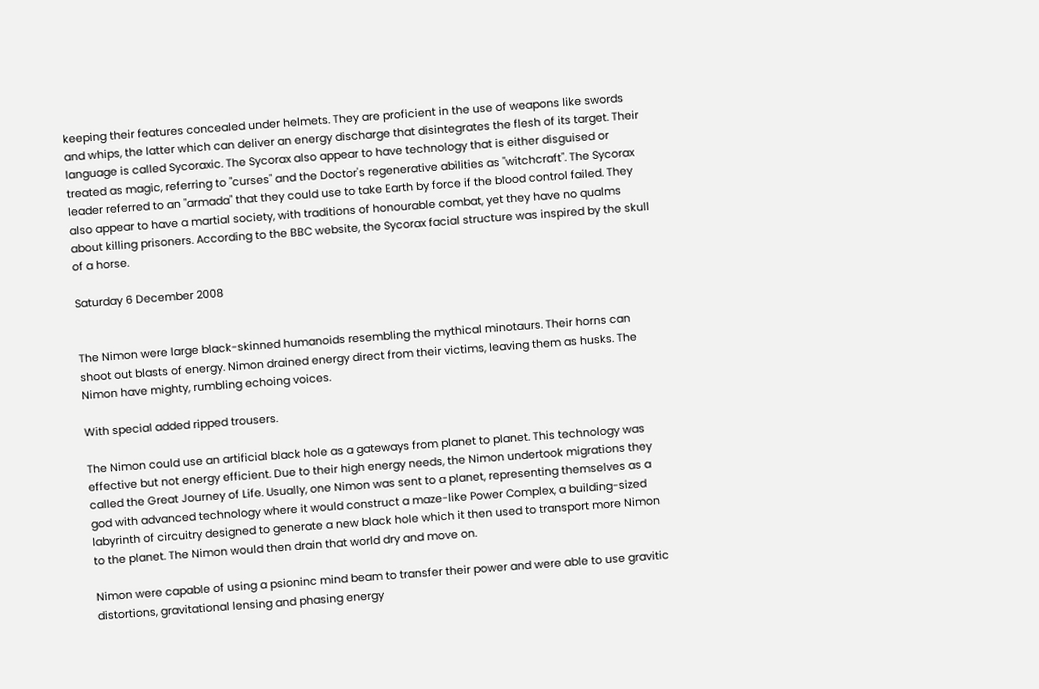keeping their features concealed under helmets. They are proficient in the use of weapons like swords and whips, the latter which can deliver an energy discharge that disintegrates the flesh of its target. Their language is called Sycoraxic. The Sycorax also appear to have technology that is either disguised or treated as magic, referring to "curses" and the Doctor's regenerative abilities as "witchcraft". The Sycorax leader referred to an "armada" that they could use to take Earth by force if the blood control failed. They also appear to have a martial society, with traditions of honourable combat, yet they have no qualms about killing prisoners. According to the BBC website, the Sycorax facial structure was inspired by the skull of a horse.

Saturday 6 December 2008


The Nimon were large black-skinned humanoids resembling the mythical minotaurs. Their horns can shoot out blasts of energy. Nimon drained energy direct from their victims, leaving them as husks. The Nimon have mighty, rumbling echoing voices.

With special added ripped trousers.

The Nimon could use an artificial black hole as a gateways from planet to planet. This technology was effective but not energy efficient. Due to their high energy needs, the Nimon undertook migrations they called the Great Journey of Life. Usually, one Nimon was sent to a planet, representing themselves as a god with advanced technology where it would construct a maze-like Power Complex, a building-sized labyrinth of circuitry designed to generate a new black hole which it then used to transport more Nimon to the planet. The Nimon would then drain that world dry and move on.

Nimon were capable of using a psioninc mind beam to transfer their power and were able to use gravitic distortions, gravitational lensing and phasing energy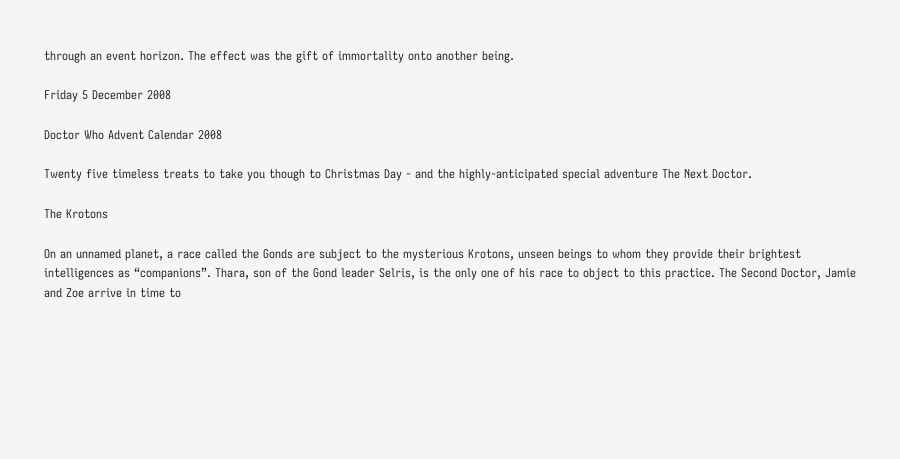through an event horizon. The effect was the gift of immortality onto another being.

Friday 5 December 2008

Doctor Who Advent Calendar 2008

Twenty five timeless treats to take you though to Christmas Day - and the highly-anticipated special adventure The Next Doctor.

The Krotons

On an unnamed planet, a race called the Gonds are subject to the mysterious Krotons, unseen beings to whom they provide their brightest intelligences as “companions”. Thara, son of the Gond leader Selris, is the only one of his race to object to this practice. The Second Doctor, Jamie and Zoe arrive in time to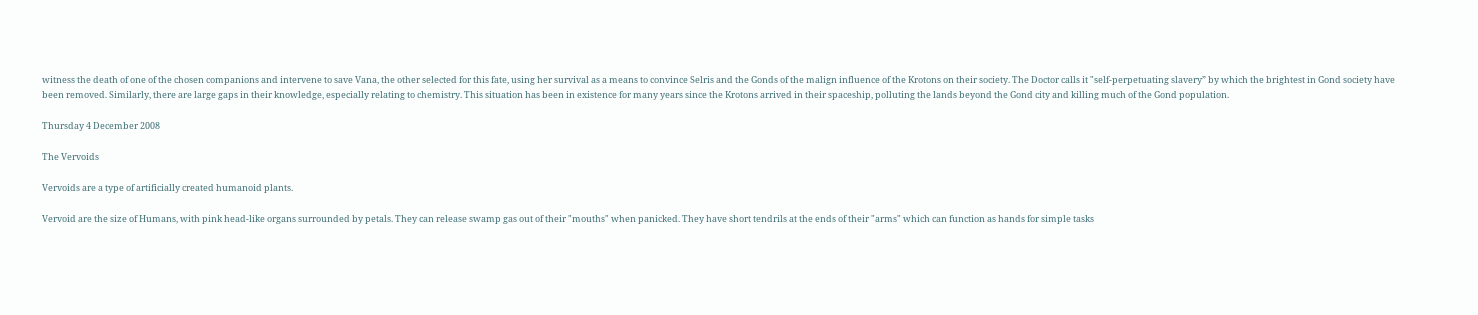witness the death of one of the chosen companions and intervene to save Vana, the other selected for this fate, using her survival as a means to convince Selris and the Gonds of the malign influence of the Krotons on their society. The Doctor calls it "self-perpetuating slavery” by which the brightest in Gond society have been removed. Similarly, there are large gaps in their knowledge, especially relating to chemistry. This situation has been in existence for many years since the Krotons arrived in their spaceship, polluting the lands beyond the Gond city and killing much of the Gond population.

Thursday 4 December 2008

The Vervoids

Vervoids are a type of artificially created humanoid plants.

Vervoid are the size of Humans, with pink head-like organs surrounded by petals. They can release swamp gas out of their "mouths" when panicked. They have short tendrils at the ends of their "arms" which can function as hands for simple tasks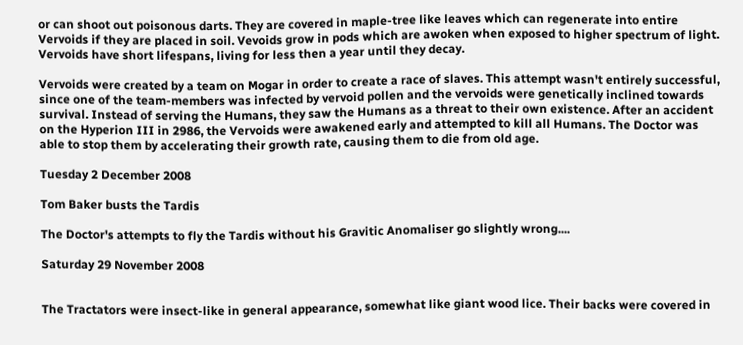or can shoot out poisonous darts. They are covered in maple-tree like leaves which can regenerate into entire Vervoids if they are placed in soil. Vevoids grow in pods which are awoken when exposed to higher spectrum of light. Vervoids have short lifespans, living for less then a year until they decay.

Vervoids were created by a team on Mogar in order to create a race of slaves. This attempt wasn't entirely successful, since one of the team-members was infected by vervoid pollen and the vervoids were genetically inclined towards survival. Instead of serving the Humans, they saw the Humans as a threat to their own existence. After an accident on the Hyperion III in 2986, the Vervoids were awakened early and attempted to kill all Humans. The Doctor was able to stop them by accelerating their growth rate, causing them to die from old age.

Tuesday 2 December 2008

Tom Baker busts the Tardis

The Doctor's attempts to fly the Tardis without his Gravitic Anomaliser go slightly wrong....

Saturday 29 November 2008


The Tractators were insect-like in general appearance, somewhat like giant wood lice. Their backs were covered in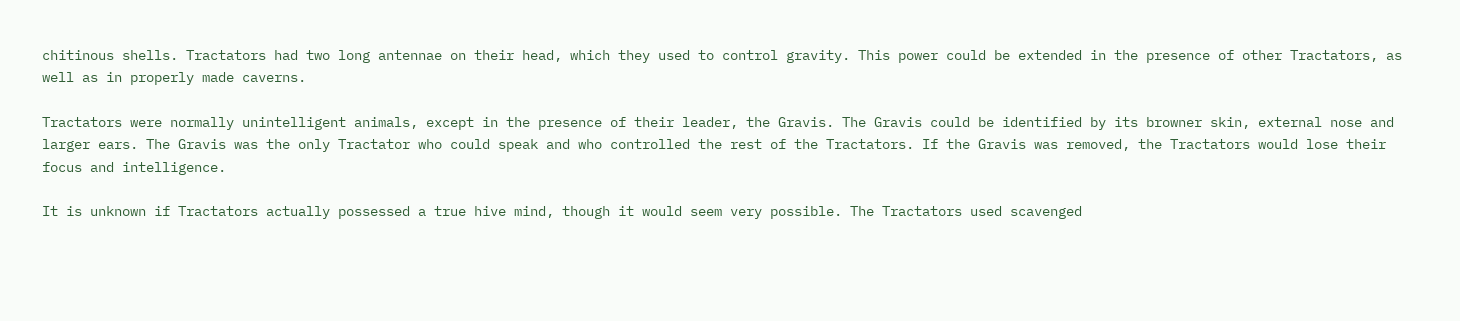chitinous shells. Tractators had two long antennae on their head, which they used to control gravity. This power could be extended in the presence of other Tractators, as well as in properly made caverns.

Tractators were normally unintelligent animals, except in the presence of their leader, the Gravis. The Gravis could be identified by its browner skin, external nose and larger ears. The Gravis was the only Tractator who could speak and who controlled the rest of the Tractators. If the Gravis was removed, the Tractators would lose their focus and intelligence.

It is unknown if Tractators actually possessed a true hive mind, though it would seem very possible. The Tractators used scavenged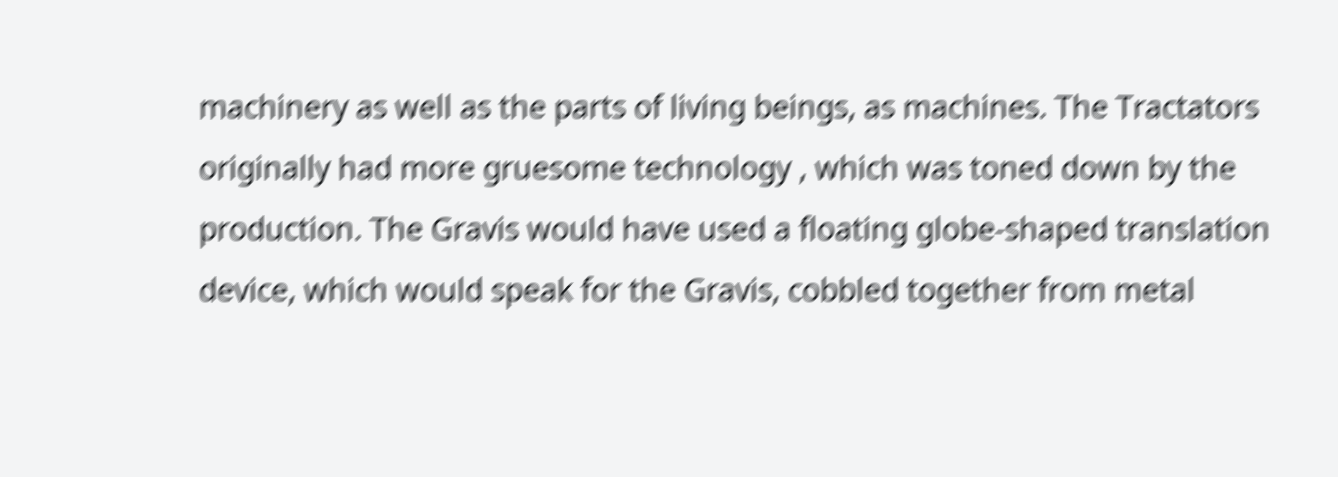machinery as well as the parts of living beings, as machines. The Tractators originally had more gruesome technology , which was toned down by the production. The Gravis would have used a floating globe-shaped translation device, which would speak for the Gravis, cobbled together from metal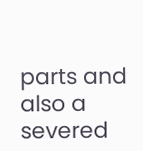parts and also a severed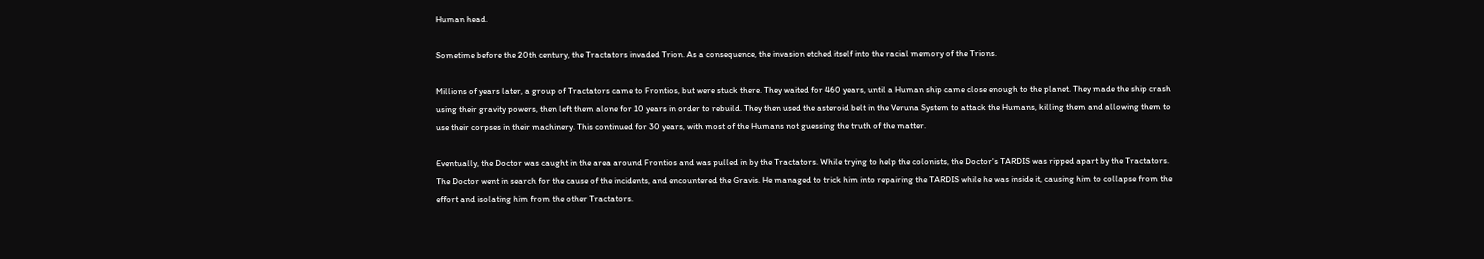Human head.

Sometime before the 20th century, the Tractators invaded Trion. As a consequence, the invasion etched itself into the racial memory of the Trions.

Millions of years later, a group of Tractators came to Frontios, but were stuck there. They waited for 460 years, until a Human ship came close enough to the planet. They made the ship crash using their gravity powers, then left them alone for 10 years in order to rebuild. They then used the asteroid belt in the Veruna System to attack the Humans, killing them and allowing them to use their corpses in their machinery. This continued for 30 years, with most of the Humans not guessing the truth of the matter.

Eventually, the Doctor was caught in the area around Frontios and was pulled in by the Tractators. While trying to help the colonists, the Doctor's TARDIS was ripped apart by the Tractators. The Doctor went in search for the cause of the incidents, and encountered the Gravis. He managed to trick him into repairing the TARDIS while he was inside it, causing him to collapse from the effort and isolating him from the other Tractators.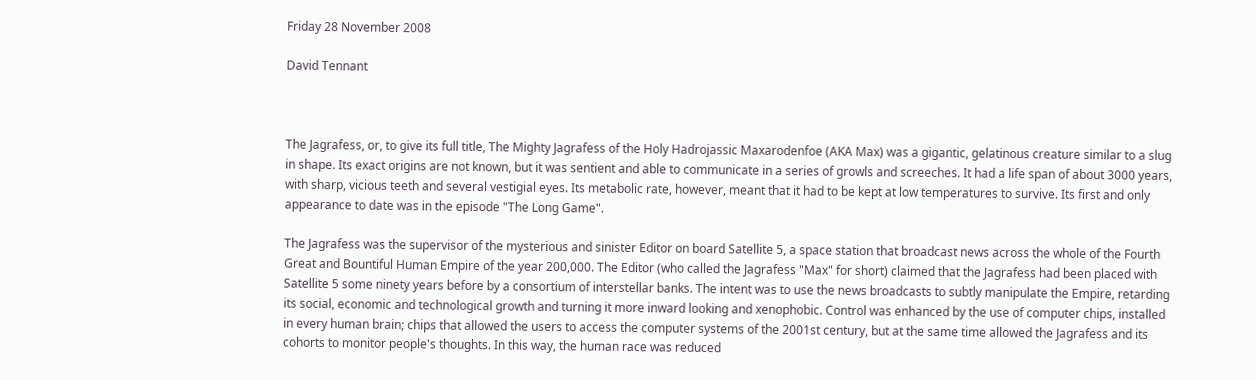Friday 28 November 2008

David Tennant



The Jagrafess, or, to give its full title, The Mighty Jagrafess of the Holy Hadrojassic Maxarodenfoe (AKA Max) was a gigantic, gelatinous creature similar to a slug in shape. Its exact origins are not known, but it was sentient and able to communicate in a series of growls and screeches. It had a life span of about 3000 years, with sharp, vicious teeth and several vestigial eyes. Its metabolic rate, however, meant that it had to be kept at low temperatures to survive. Its first and only appearance to date was in the episode "The Long Game".

The Jagrafess was the supervisor of the mysterious and sinister Editor on board Satellite 5, a space station that broadcast news across the whole of the Fourth Great and Bountiful Human Empire of the year 200,000. The Editor (who called the Jagrafess "Max" for short) claimed that the Jagrafess had been placed with Satellite 5 some ninety years before by a consortium of interstellar banks. The intent was to use the news broadcasts to subtly manipulate the Empire, retarding its social, economic and technological growth and turning it more inward looking and xenophobic. Control was enhanced by the use of computer chips, installed in every human brain; chips that allowed the users to access the computer systems of the 2001st century, but at the same time allowed the Jagrafess and its cohorts to monitor people's thoughts. In this way, the human race was reduced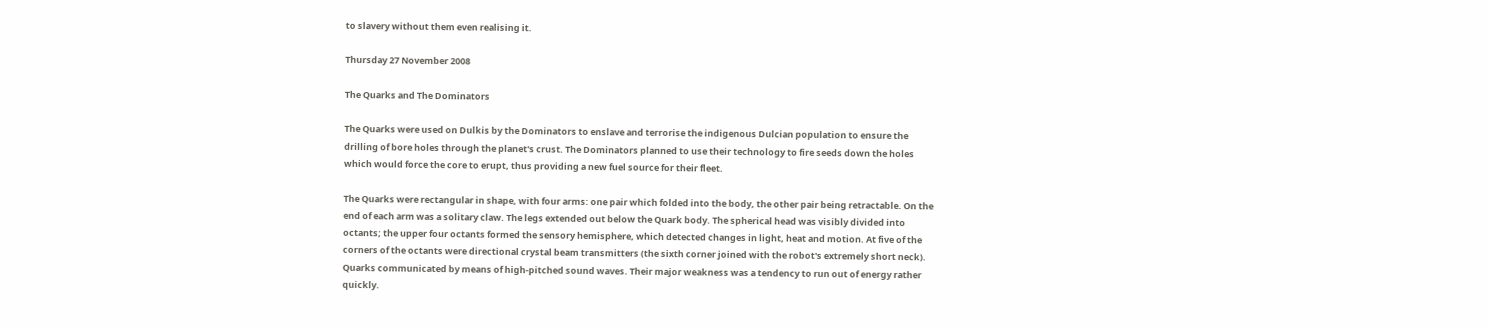to slavery without them even realising it.

Thursday 27 November 2008

The Quarks and The Dominators

The Quarks were used on Dulkis by the Dominators to enslave and terrorise the indigenous Dulcian population to ensure the drilling of bore holes through the planet's crust. The Dominators planned to use their technology to fire seeds down the holes which would force the core to erupt, thus providing a new fuel source for their fleet.

The Quarks were rectangular in shape, with four arms: one pair which folded into the body, the other pair being retractable. On the end of each arm was a solitary claw. The legs extended out below the Quark body. The spherical head was visibly divided into octants; the upper four octants formed the sensory hemisphere, which detected changes in light, heat and motion. At five of the corners of the octants were directional crystal beam transmitters (the sixth corner joined with the robot's extremely short neck). Quarks communicated by means of high-pitched sound waves. Their major weakness was a tendency to run out of energy rather quickly.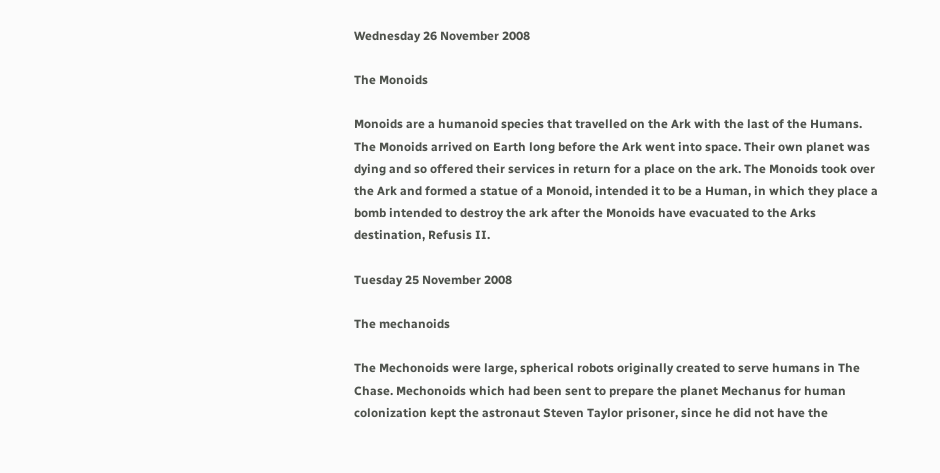Wednesday 26 November 2008

The Monoids

Monoids are a humanoid species that travelled on the Ark with the last of the Humans. The Monoids arrived on Earth long before the Ark went into space. Their own planet was dying and so offered their services in return for a place on the ark. The Monoids took over the Ark and formed a statue of a Monoid, intended it to be a Human, in which they place a bomb intended to destroy the ark after the Monoids have evacuated to the Arks destination, Refusis II.

Tuesday 25 November 2008

The mechanoids

The Mechonoids were large, spherical robots originally created to serve humans in The Chase. Mechonoids which had been sent to prepare the planet Mechanus for human colonization kept the astronaut Steven Taylor prisoner, since he did not have the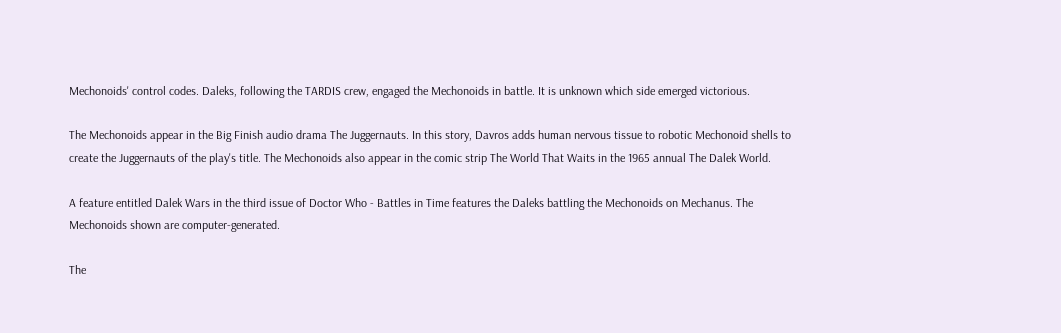Mechonoids' control codes. Daleks, following the TARDIS crew, engaged the Mechonoids in battle. It is unknown which side emerged victorious.

The Mechonoids appear in the Big Finish audio drama The Juggernauts. In this story, Davros adds human nervous tissue to robotic Mechonoid shells to create the Juggernauts of the play's title. The Mechonoids also appear in the comic strip The World That Waits in the 1965 annual The Dalek World.

A feature entitled Dalek Wars in the third issue of Doctor Who - Battles in Time features the Daleks battling the Mechonoids on Mechanus. The Mechonoids shown are computer-generated.

The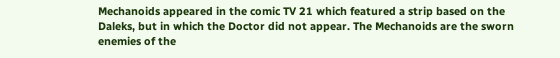Mechanoids appeared in the comic TV 21 which featured a strip based on the Daleks, but in which the Doctor did not appear. The Mechanoids are the sworn enemies of the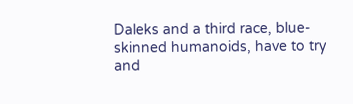Daleks and a third race, blue-skinned humanoids, have to try and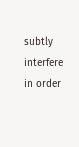subtly interfere in order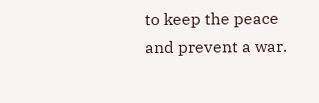to keep the peace and prevent a war.